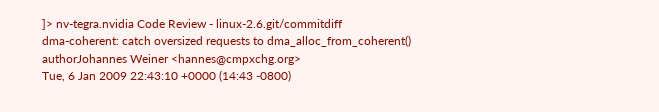]> nv-tegra.nvidia Code Review - linux-2.6.git/commitdiff
dma-coherent: catch oversized requests to dma_alloc_from_coherent()
authorJohannes Weiner <hannes@cmpxchg.org>
Tue, 6 Jan 2009 22:43:10 +0000 (14:43 -0800)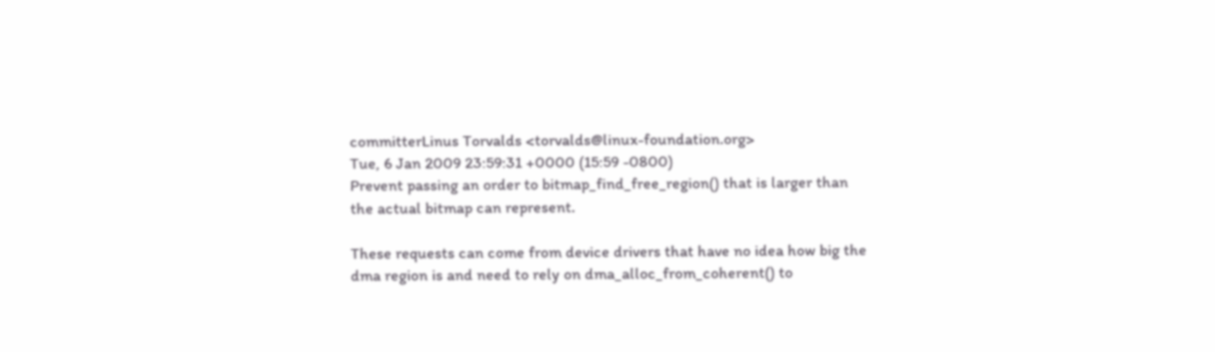committerLinus Torvalds <torvalds@linux-foundation.org>
Tue, 6 Jan 2009 23:59:31 +0000 (15:59 -0800)
Prevent passing an order to bitmap_find_free_region() that is larger than
the actual bitmap can represent.

These requests can come from device drivers that have no idea how big the
dma region is and need to rely on dma_alloc_from_coherent() to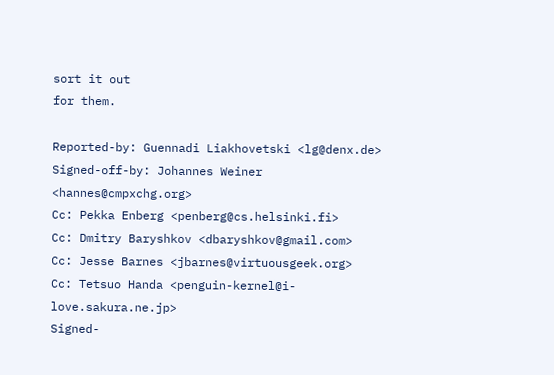sort it out
for them.

Reported-by: Guennadi Liakhovetski <lg@denx.de>
Signed-off-by: Johannes Weiner <hannes@cmpxchg.org>
Cc: Pekka Enberg <penberg@cs.helsinki.fi>
Cc: Dmitry Baryshkov <dbaryshkov@gmail.com>
Cc: Jesse Barnes <jbarnes@virtuousgeek.org>
Cc: Tetsuo Handa <penguin-kernel@i-love.sakura.ne.jp>
Signed-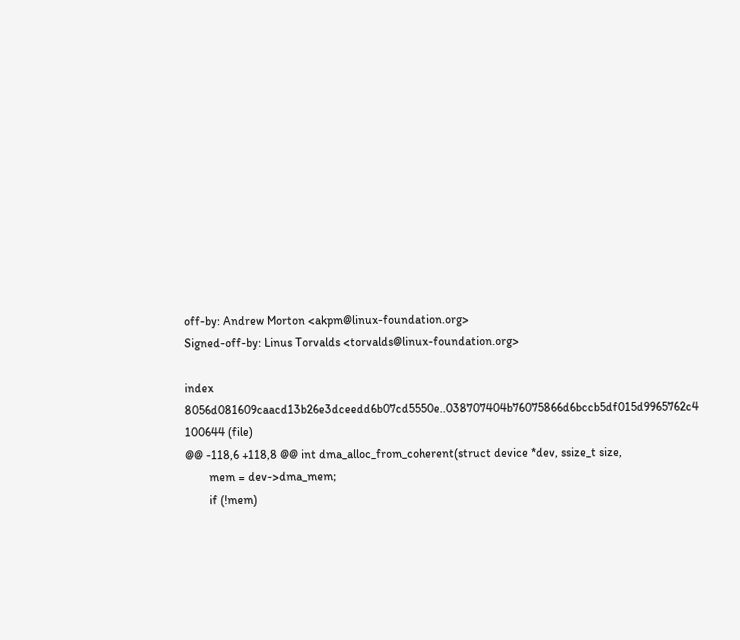off-by: Andrew Morton <akpm@linux-foundation.org>
Signed-off-by: Linus Torvalds <torvalds@linux-foundation.org>

index 8056d081609caacd13b26e3dceedd6b07cd5550e..038707404b76075866d6bccb5df015d9965762c4 100644 (file)
@@ -118,6 +118,8 @@ int dma_alloc_from_coherent(struct device *dev, ssize_t size,
        mem = dev->dma_mem;
        if (!mem)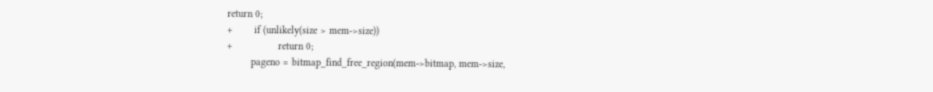return 0;
+       if (unlikely(size > mem->size))
+               return 0;
        pageno = bitmap_find_free_region(mem->bitmap, mem->size,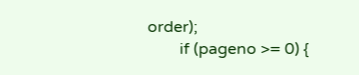order);
        if (pageno >= 0) {